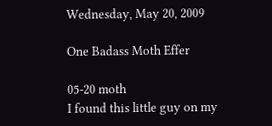Wednesday, May 20, 2009

One Badass Moth Effer

05-20 moth
I found this little guy on my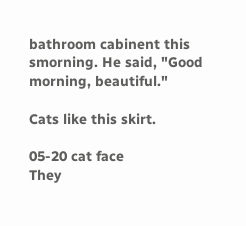bathroom cabinent this smorning. He said, "Good morning, beautiful."

Cats like this skirt.

05-20 cat face
They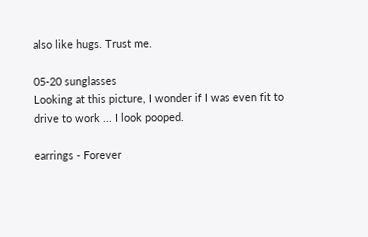also like hugs. Trust me.

05-20 sunglasses
Looking at this picture, I wonder if I was even fit to drive to work ... I look pooped.

earrings - Forever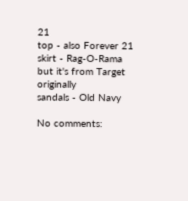21
top - also Forever 21
skirt - Rag-O-Rama but it's from Target originally
sandals - Old Navy

No comments: